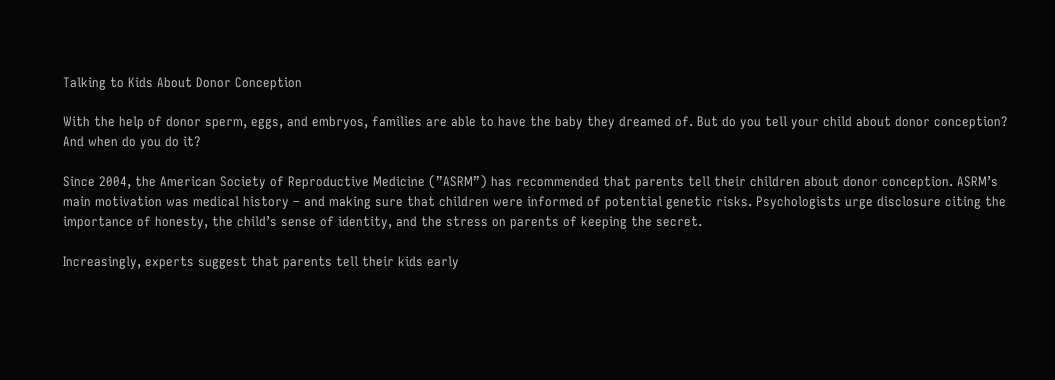Talking to Kids About Donor Conception

With the help of donor sperm, eggs, and embryos, families are able to have the baby they dreamed of. But do you tell your child about donor conception? And when do you do it?

Since 2004, the American Society of Reproductive Medicine (”ASRM”) has recommended that parents tell their children about donor conception. ASRM’s main motivation was medical history – and making sure that children were informed of potential genetic risks. Psychologists urge disclosure citing the importance of honesty, the child’s sense of identity, and the stress on parents of keeping the secret.

Increasingly, experts suggest that parents tell their kids early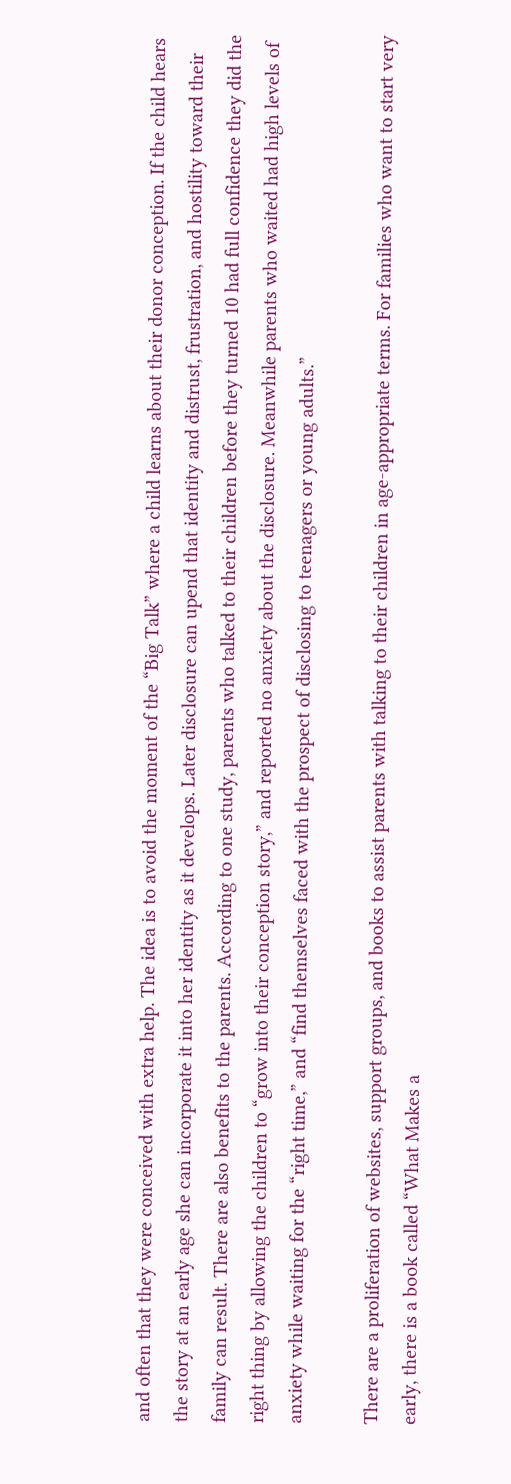and often that they were conceived with extra help. The idea is to avoid the moment of the “Big Talk” where a child learns about their donor conception. If the child hears the story at an early age she can incorporate it into her identity as it develops. Later disclosure can upend that identity and distrust, frustration, and hostility toward their family can result. There are also benefits to the parents. According to one study, parents who talked to their children before they turned 10 had full confidence they did the right thing by allowing the children to “grow into their conception story,” and reported no anxiety about the disclosure. Meanwhile parents who waited had high levels of anxiety while waiting for the “right time,” and “find themselves faced with the prospect of disclosing to teenagers or young adults.”

There are a proliferation of websites, support groups, and books to assist parents with talking to their children in age-appropriate terms. For families who want to start very early, there is a book called “What Makes a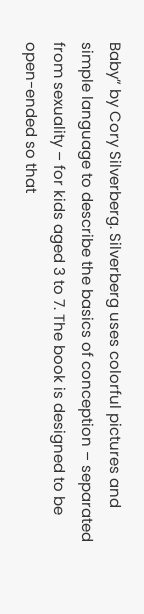Baby” by Cory Silverberg. Silverberg uses colorful pictures and simple language to describe the basics of conception – separated from sexuality – for kids aged 3 to 7. The book is designed to be open-ended so that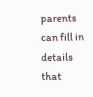parents can fill in details that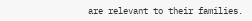are relevant to their families.